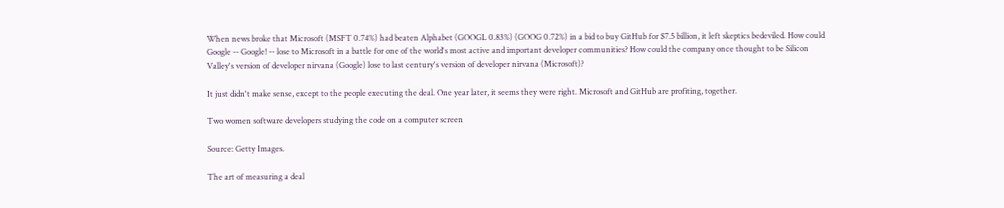When news broke that Microsoft (MSFT 0.74%) had beaten Alphabet (GOOGL 0.83%) (GOOG 0.72%) in a bid to buy GitHub for $7.5 billion, it left skeptics bedeviled. How could Google -- Google! -- lose to Microsoft in a battle for one of the world's most active and important developer communities? How could the company once thought to be Silicon Valley's version of developer nirvana (Google) lose to last century's version of developer nirvana (Microsoft)?

It just didn't make sense, except to the people executing the deal. One year later, it seems they were right. Microsoft and GitHub are profiting, together.

Two women software developers studying the code on a computer screen

Source: Getty Images.

The art of measuring a deal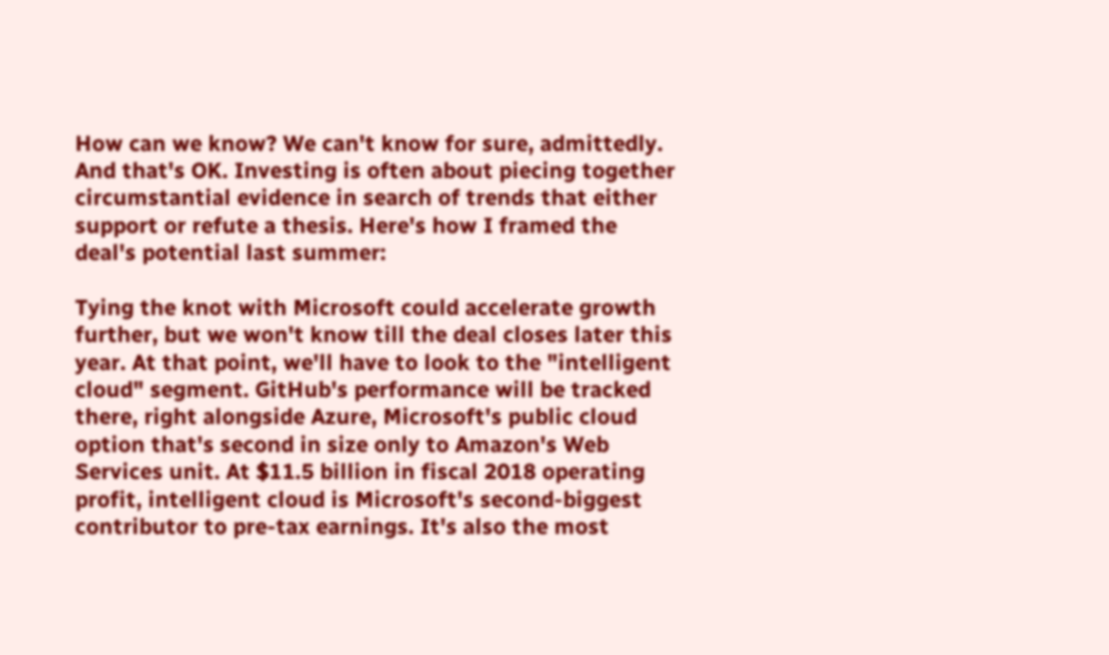How can we know? We can't know for sure, admittedly. And that's OK. Investing is often about piecing together circumstantial evidence in search of trends that either support or refute a thesis. Here's how I framed the deal's potential last summer:

Tying the knot with Microsoft could accelerate growth further, but we won't know till the deal closes later this year. At that point, we'll have to look to the "intelligent cloud" segment. GitHub's performance will be tracked there, right alongside Azure, Microsoft's public cloud option that's second in size only to Amazon's Web Services unit. At $11.5 billion in fiscal 2018 operating profit, intelligent cloud is Microsoft's second-biggest contributor to pre-tax earnings. It's also the most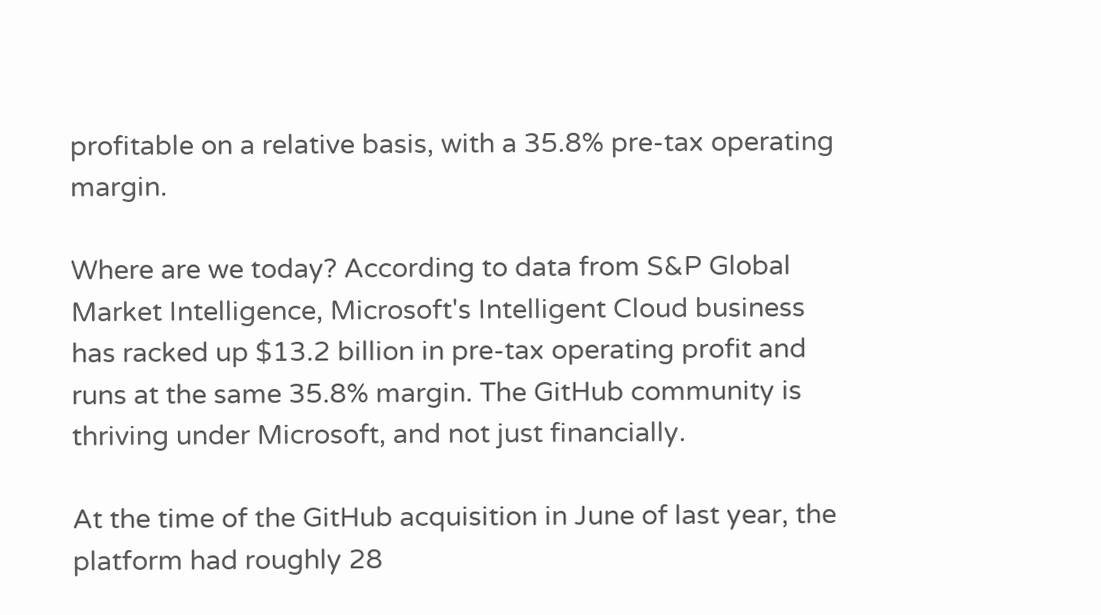profitable on a relative basis, with a 35.8% pre-tax operating margin.

Where are we today? According to data from S&P Global Market Intelligence, Microsoft's Intelligent Cloud business has racked up $13.2 billion in pre-tax operating profit and runs at the same 35.8% margin. The GitHub community is thriving under Microsoft, and not just financially.

At the time of the GitHub acquisition in June of last year, the platform had roughly 28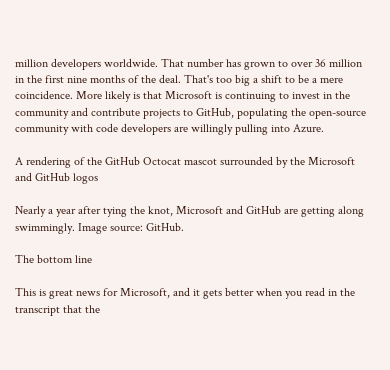million developers worldwide. That number has grown to over 36 million in the first nine months of the deal. That's too big a shift to be a mere coincidence. More likely is that Microsoft is continuing to invest in the community and contribute projects to GitHub, populating the open-source community with code developers are willingly pulling into Azure.

A rendering of the GitHub Octocat mascot surrounded by the Microsoft and GitHub logos

Nearly a year after tying the knot, Microsoft and GitHub are getting along swimmingly. Image source: GitHub.

The bottom line

This is great news for Microsoft, and it gets better when you read in the transcript that the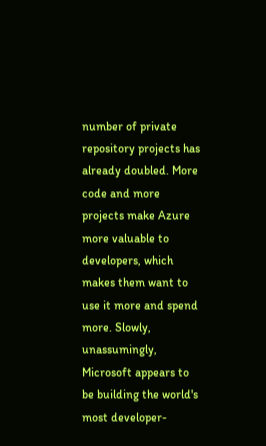number of private repository projects has already doubled. More code and more projects make Azure more valuable to developers, which makes them want to use it more and spend more. Slowly, unassumingly, Microsoft appears to be building the world's most developer-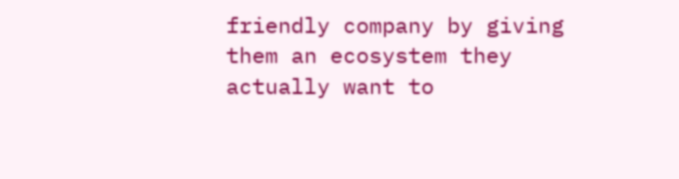friendly company by giving them an ecosystem they actually want to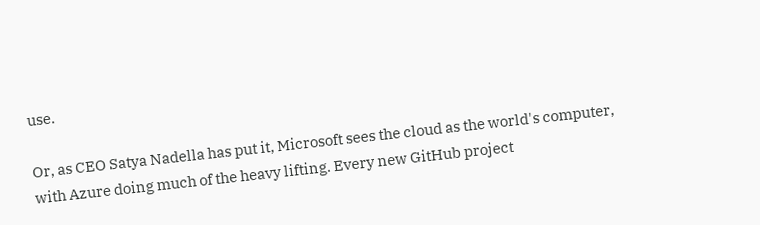use.

Or, as CEO Satya Nadella has put it, Microsoft sees the cloud as the world's computer, with Azure doing much of the heavy lifting. Every new GitHub project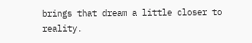brings that dream a little closer to reality.